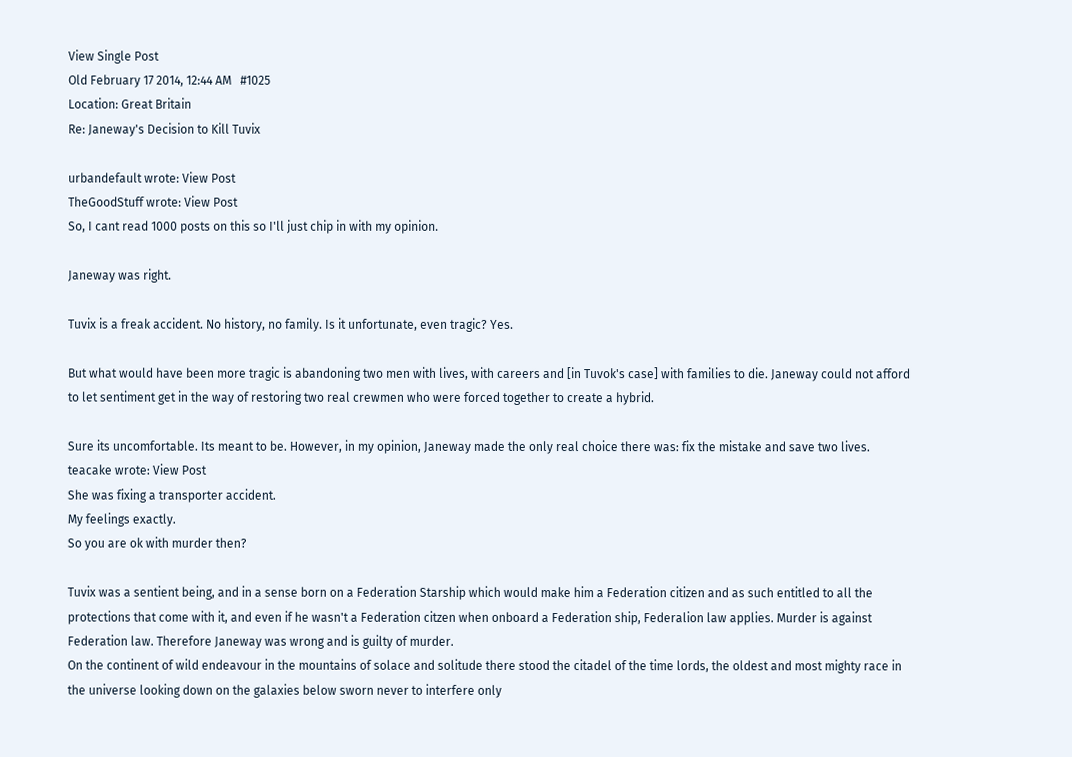View Single Post
Old February 17 2014, 12:44 AM   #1025
Location: Great Britain
Re: Janeway's Decision to Kill Tuvix

urbandefault wrote: View Post
TheGoodStuff wrote: View Post
So, I cant read 1000 posts on this so I'll just chip in with my opinion.

Janeway was right.

Tuvix is a freak accident. No history, no family. Is it unfortunate, even tragic? Yes.

But what would have been more tragic is abandoning two men with lives, with careers and [in Tuvok's case] with families to die. Janeway could not afford to let sentiment get in the way of restoring two real crewmen who were forced together to create a hybrid.

Sure its uncomfortable. Its meant to be. However, in my opinion, Janeway made the only real choice there was: fix the mistake and save two lives.
teacake wrote: View Post
She was fixing a transporter accident.
My feelings exactly.
So you are ok with murder then?

Tuvix was a sentient being, and in a sense born on a Federation Starship which would make him a Federation citizen and as such entitled to all the protections that come with it, and even if he wasn't a Federation citzen when onboard a Federation ship, Federalion law applies. Murder is against Federation law. Therefore Janeway was wrong and is guilty of murder.
On the continent of wild endeavour in the mountains of solace and solitude there stood the citadel of the time lords, the oldest and most mighty race in the universe looking down on the galaxies below sworn never to interfere only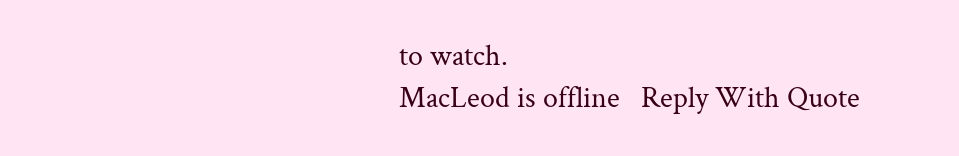to watch.
MacLeod is offline   Reply With Quote